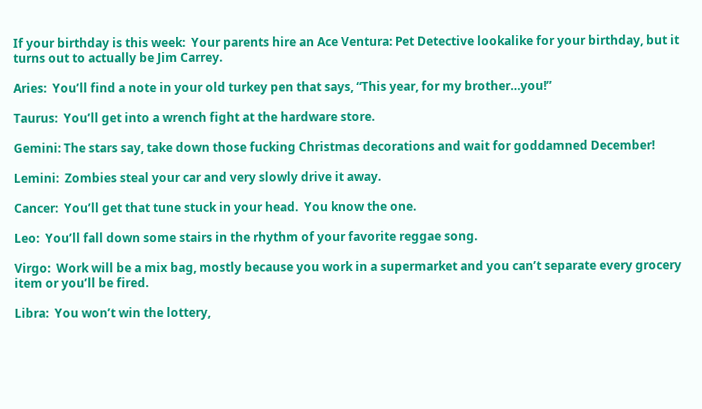If your birthday is this week:  Your parents hire an Ace Ventura: Pet Detective lookalike for your birthday, but it turns out to actually be Jim Carrey.

Aries:  You’ll find a note in your old turkey pen that says, “This year, for my brother…you!”

Taurus:  You’ll get into a wrench fight at the hardware store.

Gemini: The stars say, take down those fucking Christmas decorations and wait for goddamned December!

Lemini:  Zombies steal your car and very slowly drive it away.

Cancer:  You’ll get that tune stuck in your head.  You know the one.

Leo:  You’ll fall down some stairs in the rhythm of your favorite reggae song.

Virgo:  Work will be a mix bag, mostly because you work in a supermarket and you can’t separate every grocery item or you’ll be fired.

Libra:  You won’t win the lottery,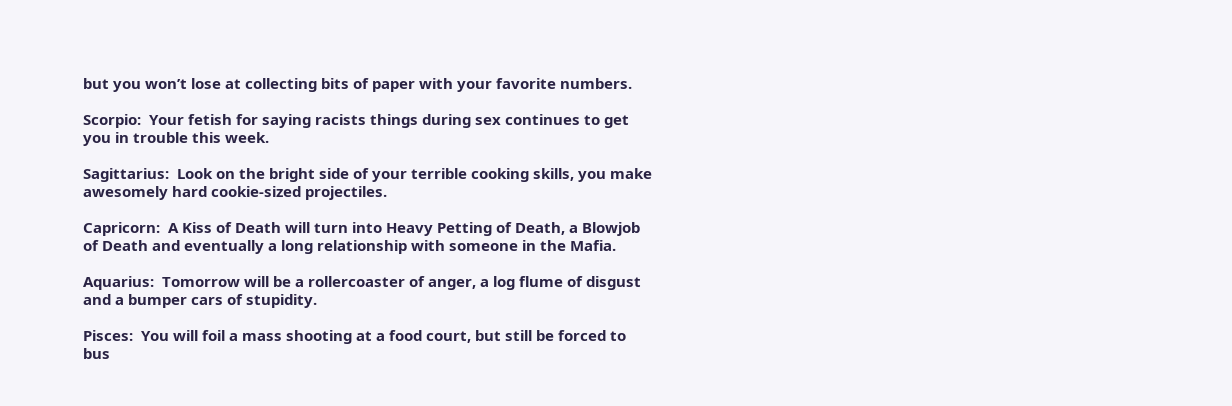but you won’t lose at collecting bits of paper with your favorite numbers.

Scorpio:  Your fetish for saying racists things during sex continues to get you in trouble this week.

Sagittarius:  Look on the bright side of your terrible cooking skills, you make awesomely hard cookie-sized projectiles.

Capricorn:  A Kiss of Death will turn into Heavy Petting of Death, a Blowjob of Death and eventually a long relationship with someone in the Mafia.

Aquarius:  Tomorrow will be a rollercoaster of anger, a log flume of disgust and a bumper cars of stupidity.

Pisces:  You will foil a mass shooting at a food court, but still be forced to bus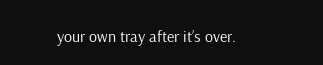your own tray after it’s over.